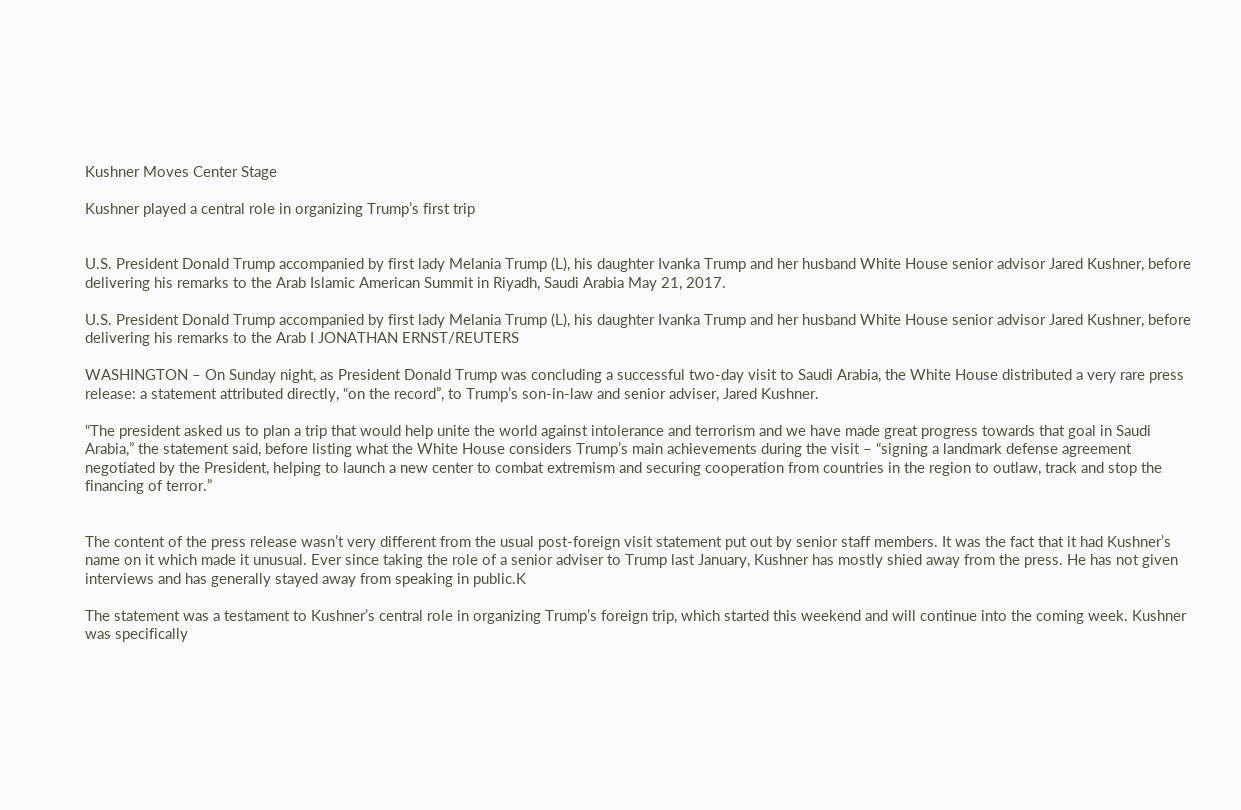Kushner Moves Center Stage

Kushner played a central role in organizing Trump’s first trip


U.S. President Donald Trump accompanied by first lady Melania Trump (L), his daughter Ivanka Trump and her husband White House senior advisor Jared Kushner, before delivering his remarks to the Arab Islamic American Summit in Riyadh, Saudi Arabia May 21, 2017.

U.S. President Donald Trump accompanied by first lady Melania Trump (L), his daughter Ivanka Trump and her husband White House senior advisor Jared Kushner, before delivering his remarks to the Arab I JONATHAN ERNST/REUTERS

WASHINGTON – On Sunday night, as President Donald Trump was concluding a successful two-day visit to Saudi Arabia, the White House distributed a very rare press release: a statement attributed directly, “on the record”, to Trump’s son-in-law and senior adviser, Jared Kushner.

“The president asked us to plan a trip that would help unite the world against intolerance and terrorism and we have made great progress towards that goal in Saudi Arabia,” the statement said, before listing what the White House considers Trump’s main achievements during the visit – “signing a landmark defense agreement negotiated by the President, helping to launch a new center to combat extremism and securing cooperation from countries in the region to outlaw, track and stop the financing of terror.”


The content of the press release wasn’t very different from the usual post-foreign visit statement put out by senior staff members. It was the fact that it had Kushner’s name on it which made it unusual. Ever since taking the role of a senior adviser to Trump last January, Kushner has mostly shied away from the press. He has not given interviews and has generally stayed away from speaking in public.K

The statement was a testament to Kushner’s central role in organizing Trump’s foreign trip, which started this weekend and will continue into the coming week. Kushner was specifically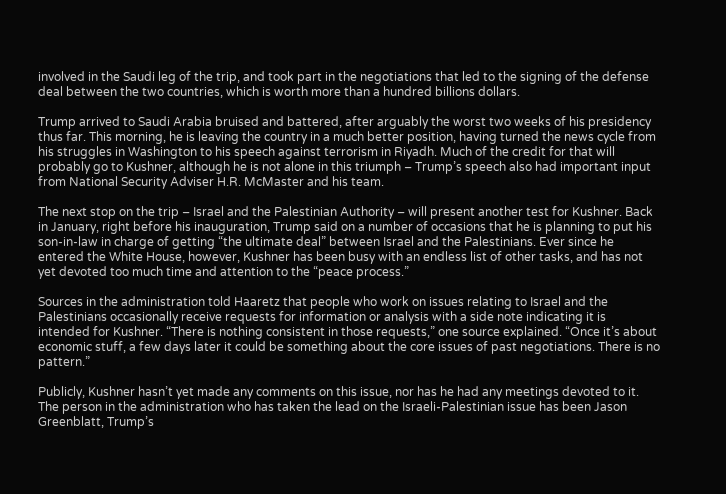involved in the Saudi leg of the trip, and took part in the negotiations that led to the signing of the defense deal between the two countries, which is worth more than a hundred billions dollars.

Trump arrived to Saudi Arabia bruised and battered, after arguably the worst two weeks of his presidency thus far. This morning, he is leaving the country in a much better position, having turned the news cycle from his struggles in Washington to his speech against terrorism in Riyadh. Much of the credit for that will probably go to Kushner, although he is not alone in this triumph – Trump’s speech also had important input from National Security Adviser H.R. McMaster and his team.

The next stop on the trip – Israel and the Palestinian Authority – will present another test for Kushner. Back in January, right before his inauguration, Trump said on a number of occasions that he is planning to put his son-in-law in charge of getting “the ultimate deal” between Israel and the Palestinians. Ever since he entered the White House, however, Kushner has been busy with an endless list of other tasks, and has not yet devoted too much time and attention to the “peace process.”

Sources in the administration told Haaretz that people who work on issues relating to Israel and the Palestinians occasionally receive requests for information or analysis with a side note indicating it is intended for Kushner. “There is nothing consistent in those requests,” one source explained. “Once it’s about economic stuff, a few days later it could be something about the core issues of past negotiations. There is no pattern.”

Publicly, Kushner hasn’t yet made any comments on this issue, nor has he had any meetings devoted to it. The person in the administration who has taken the lead on the Israeli-Palestinian issue has been Jason Greenblatt, Trump’s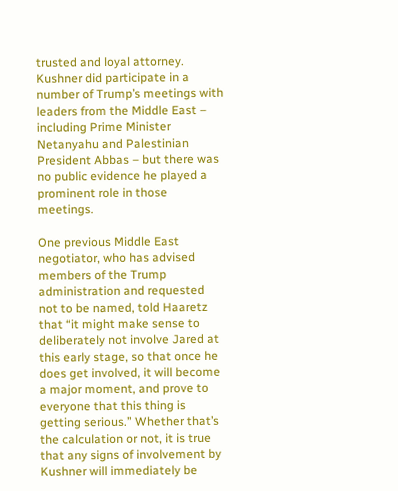trusted and loyal attorney. Kushner did participate in a number of Trump’s meetings with leaders from the Middle East – including Prime Minister Netanyahu and Palestinian President Abbas – but there was no public evidence he played a prominent role in those meetings.

One previous Middle East negotiator, who has advised members of the Trump administration and requested not to be named, told Haaretz that “it might make sense to deliberately not involve Jared at this early stage, so that once he does get involved, it will become a major moment, and prove to everyone that this thing is getting serious.” Whether that’s the calculation or not, it is true that any signs of involvement by Kushner will immediately be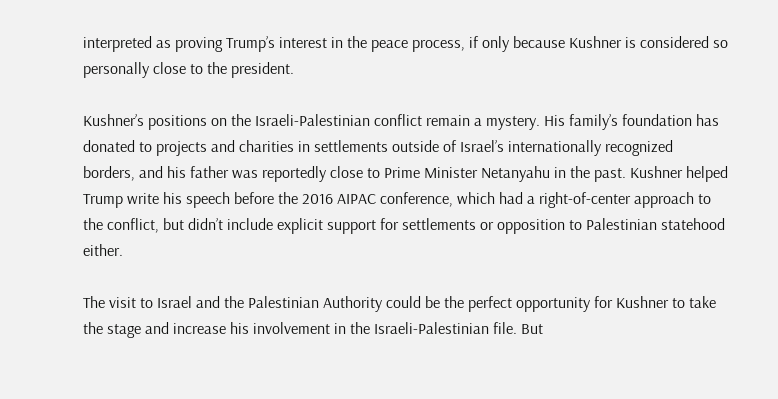interpreted as proving Trump’s interest in the peace process, if only because Kushner is considered so personally close to the president.

Kushner’s positions on the Israeli-Palestinian conflict remain a mystery. His family’s foundation has donated to projects and charities in settlements outside of Israel’s internationally recognized borders, and his father was reportedly close to Prime Minister Netanyahu in the past. Kushner helped Trump write his speech before the 2016 AIPAC conference, which had a right-of-center approach to the conflict, but didn’t include explicit support for settlements or opposition to Palestinian statehood either.

The visit to Israel and the Palestinian Authority could be the perfect opportunity for Kushner to take the stage and increase his involvement in the Israeli-Palestinian file. But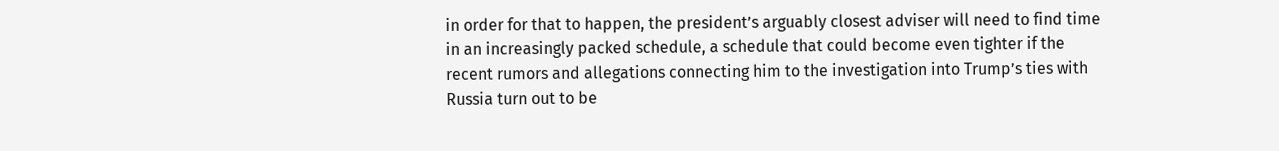in order for that to happen, the president’s arguably closest adviser will need to find time in an increasingly packed schedule, a schedule that could become even tighter if the recent rumors and allegations connecting him to the investigation into Trump’s ties with Russia turn out to be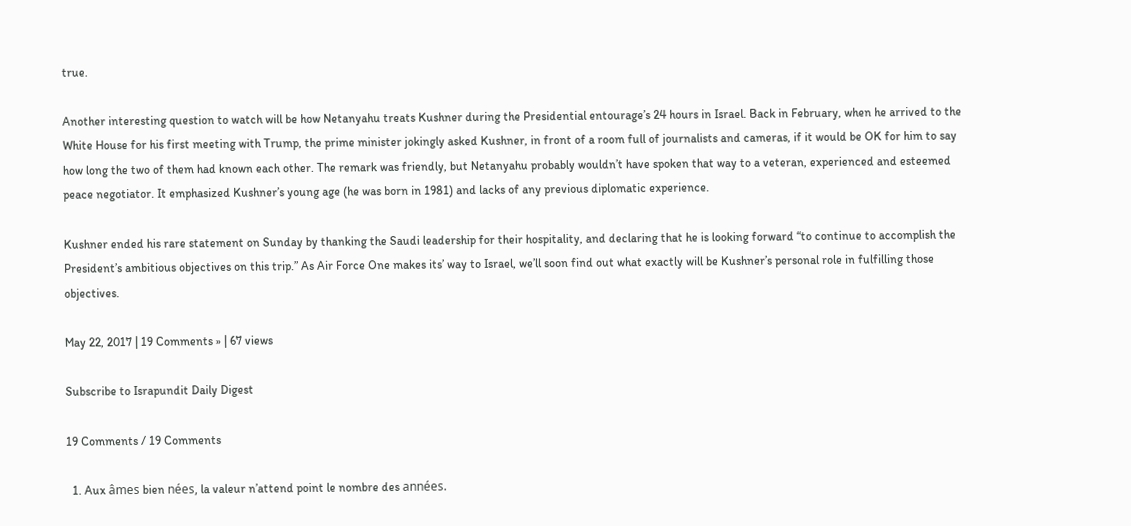true.

Another interesting question to watch will be how Netanyahu treats Kushner during the Presidential entourage’s 24 hours in Israel. Back in February, when he arrived to the White House for his first meeting with Trump, the prime minister jokingly asked Kushner, in front of a room full of journalists and cameras, if it would be OK for him to say how long the two of them had known each other. The remark was friendly, but Netanyahu probably wouldn’t have spoken that way to a veteran, experienced and esteemed peace negotiator. It emphasized Kushner’s young age (he was born in 1981) and lacks of any previous diplomatic experience.

Kushner ended his rare statement on Sunday by thanking the Saudi leadership for their hospitality, and declaring that he is looking forward “to continue to accomplish the President’s ambitious objectives on this trip.” As Air Force One makes its’ way to Israel, we’ll soon find out what exactly will be Kushner’s personal role in fulfilling those objectives.

May 22, 2017 | 19 Comments » | 67 views

Subscribe to Israpundit Daily Digest

19 Comments / 19 Comments

  1. Aux âmes bien nées, la valeur n’attend point le nombre des années.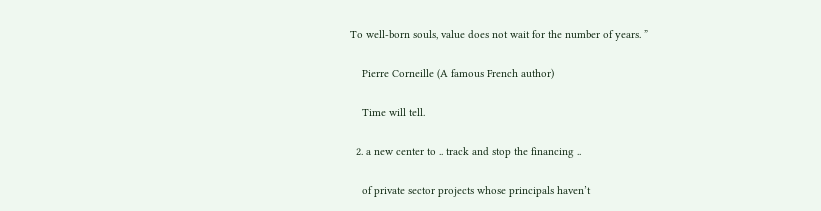To well-born souls, value does not wait for the number of years. ”

    Pierre Corneille (A famous French author)

    Time will tell.

  2. a new center to .. track and stop the financing ..

    of private sector projects whose principals haven’t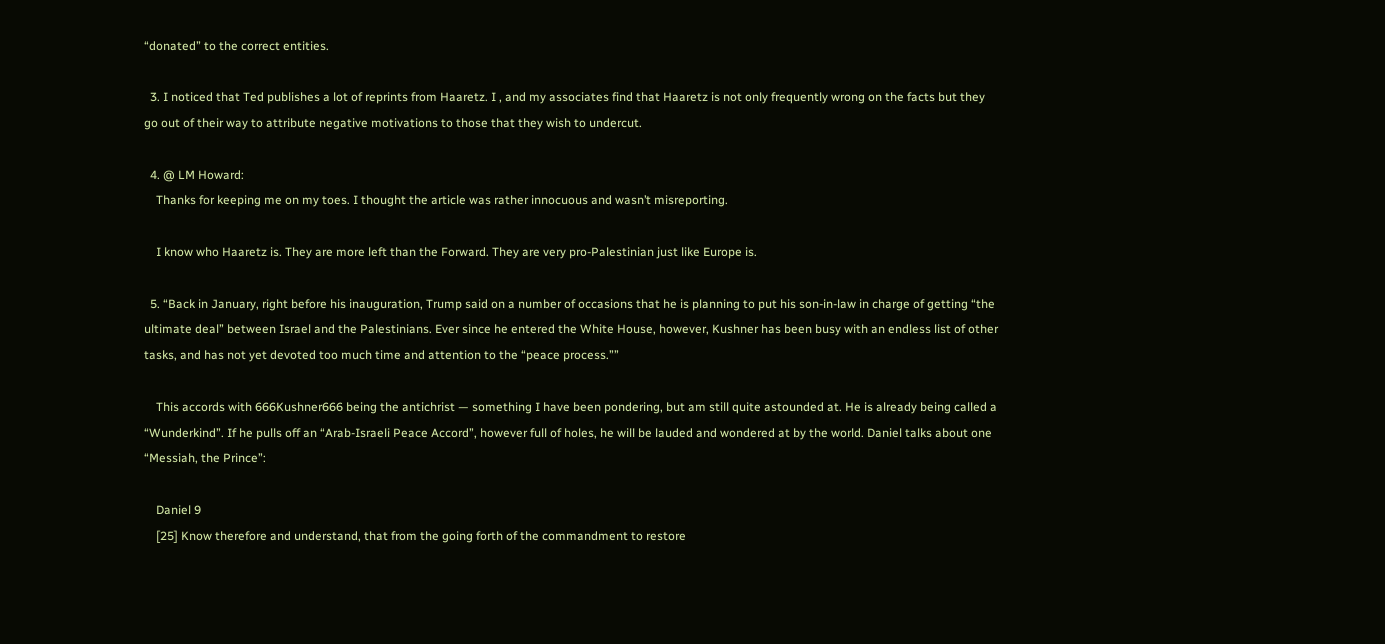“donated” to the correct entities.

  3. I noticed that Ted publishes a lot of reprints from Haaretz. I , and my associates find that Haaretz is not only frequently wrong on the facts but they go out of their way to attribute negative motivations to those that they wish to undercut.

  4. @ LM Howard:
    Thanks for keeping me on my toes. I thought the article was rather innocuous and wasn’t misreporting.

    I know who Haaretz is. They are more left than the Forward. They are very pro-Palestinian just like Europe is.

  5. “Back in January, right before his inauguration, Trump said on a number of occasions that he is planning to put his son-in-law in charge of getting “the ultimate deal” between Israel and the Palestinians. Ever since he entered the White House, however, Kushner has been busy with an endless list of other tasks, and has not yet devoted too much time and attention to the “peace process.””

    This accords with 666Kushner666 being the antichrist — something I have been pondering, but am still quite astounded at. He is already being called a “Wunderkind”. If he pulls off an “Arab-Israeli Peace Accord”, however full of holes, he will be lauded and wondered at by the world. Daniel talks about one “Messiah, the Prince”:

    Daniel 9
    [25] Know therefore and understand, that from the going forth of the commandment to restore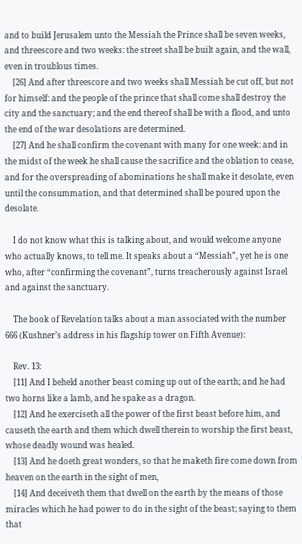and to build Jerusalem unto the Messiah the Prince shall be seven weeks, and threescore and two weeks: the street shall be built again, and the wall, even in troublous times.
    [26] And after threescore and two weeks shall Messiah be cut off, but not for himself: and the people of the prince that shall come shall destroy the city and the sanctuary; and the end thereof shall be with a flood, and unto the end of the war desolations are determined.
    [27] And he shall confirm the covenant with many for one week: and in the midst of the week he shall cause the sacrifice and the oblation to cease, and for the overspreading of abominations he shall make it desolate, even until the consummation, and that determined shall be poured upon the desolate.

    I do not know what this is talking about, and would welcome anyone who actually knows, to tell me. It speaks about a “Messiah”, yet he is one who, after “confirming the covenant”, turns treacherously against Israel and against the sanctuary.

    The book of Revelation talks about a man associated with the number 666 (Kushner’s address in his flagship tower on Fifth Avenue):

    Rev. 13:
    [11] And I beheld another beast coming up out of the earth; and he had two horns like a lamb, and he spake as a dragon.
    [12] And he exerciseth all the power of the first beast before him, and causeth the earth and them which dwell therein to worship the first beast, whose deadly wound was healed.
    [13] And he doeth great wonders, so that he maketh fire come down from heaven on the earth in the sight of men,
    [14] And deceiveth them that dwell on the earth by the means of those miracles which he had power to do in the sight of the beast; saying to them that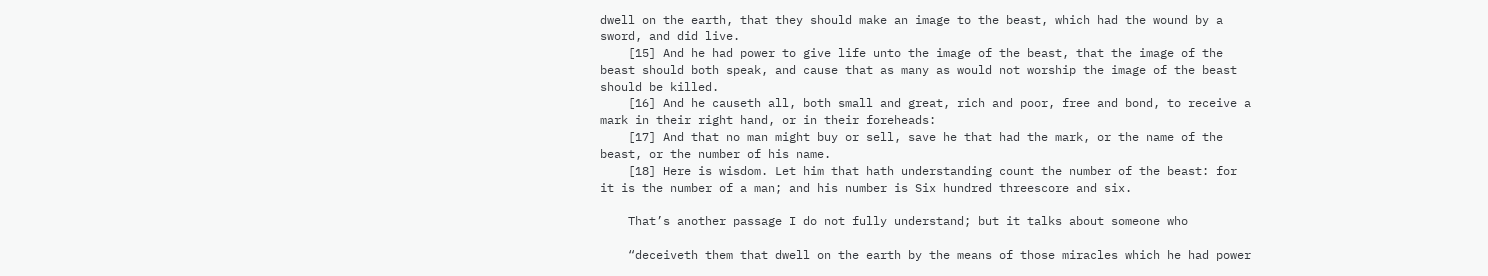dwell on the earth, that they should make an image to the beast, which had the wound by a sword, and did live.
    [15] And he had power to give life unto the image of the beast, that the image of the beast should both speak, and cause that as many as would not worship the image of the beast should be killed.
    [16] And he causeth all, both small and great, rich and poor, free and bond, to receive a mark in their right hand, or in their foreheads:
    [17] And that no man might buy or sell, save he that had the mark, or the name of the beast, or the number of his name.
    [18] Here is wisdom. Let him that hath understanding count the number of the beast: for it is the number of a man; and his number is Six hundred threescore and six.

    That’s another passage I do not fully understand; but it talks about someone who

    “deceiveth them that dwell on the earth by the means of those miracles which he had power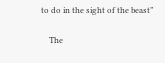to do in the sight of the beast”

    The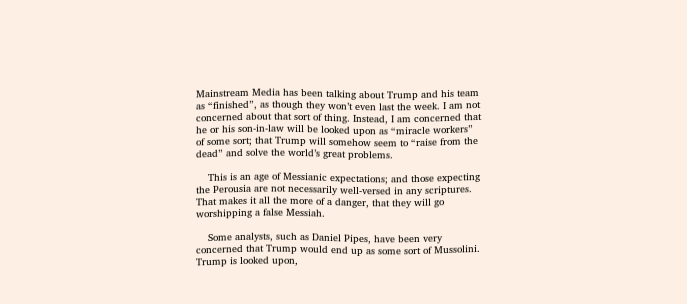Mainstream Media has been talking about Trump and his team as “finished”, as though they won’t even last the week. I am not concerned about that sort of thing. Instead, I am concerned that he or his son-in-law will be looked upon as “miracle workers” of some sort; that Trump will somehow seem to “raise from the dead” and solve the world’s great problems.

    This is an age of Messianic expectations; and those expecting the Perousia are not necessarily well-versed in any scriptures. That makes it all the more of a danger, that they will go worshipping a false Messiah.

    Some analysts, such as Daniel Pipes, have been very concerned that Trump would end up as some sort of Mussolini. Trump is looked upon,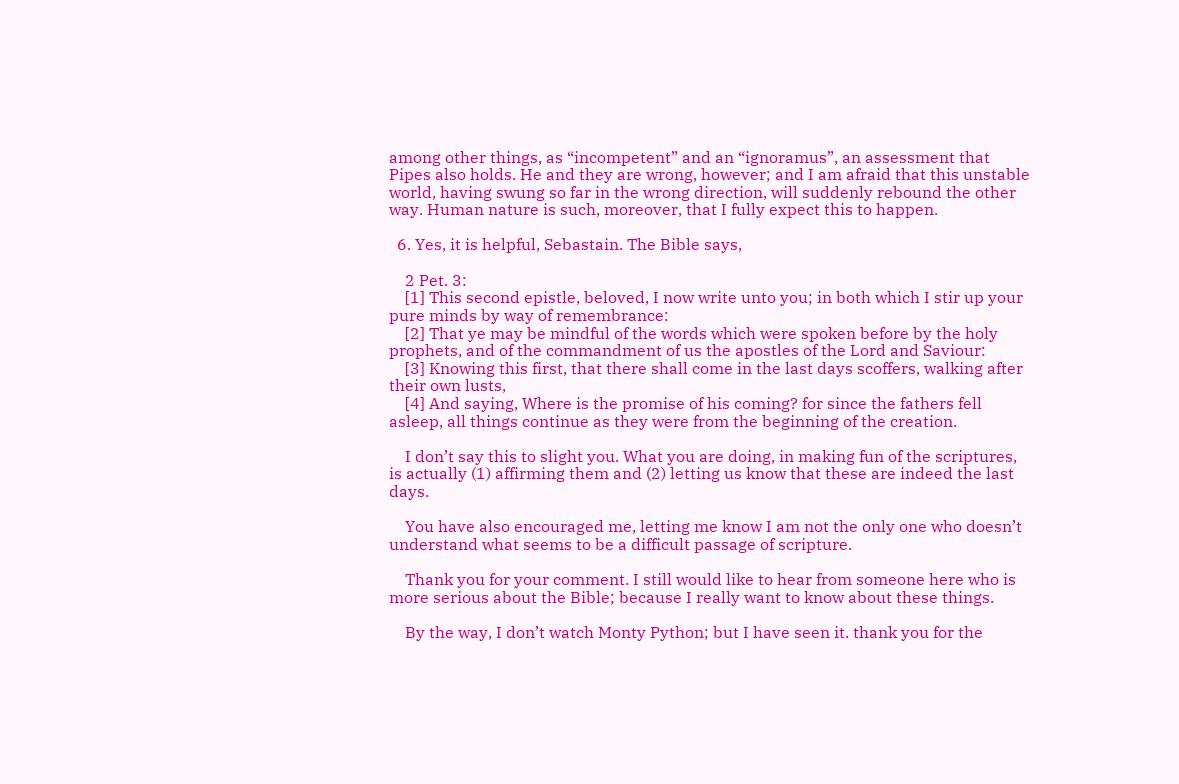among other things, as “incompetent” and an “ignoramus”, an assessment that Pipes also holds. He and they are wrong, however; and I am afraid that this unstable world, having swung so far in the wrong direction, will suddenly rebound the other way. Human nature is such, moreover, that I fully expect this to happen.

  6. Yes, it is helpful, Sebastain. The Bible says,

    2 Pet. 3:
    [1] This second epistle, beloved, I now write unto you; in both which I stir up your pure minds by way of remembrance:
    [2] That ye may be mindful of the words which were spoken before by the holy prophets, and of the commandment of us the apostles of the Lord and Saviour:
    [3] Knowing this first, that there shall come in the last days scoffers, walking after their own lusts,
    [4] And saying, Where is the promise of his coming? for since the fathers fell asleep, all things continue as they were from the beginning of the creation.

    I don’t say this to slight you. What you are doing, in making fun of the scriptures, is actually (1) affirming them and (2) letting us know that these are indeed the last days.

    You have also encouraged me, letting me know I am not the only one who doesn’t understand what seems to be a difficult passage of scripture.

    Thank you for your comment. I still would like to hear from someone here who is more serious about the Bible; because I really want to know about these things.

    By the way, I don’t watch Monty Python; but I have seen it. thank you for the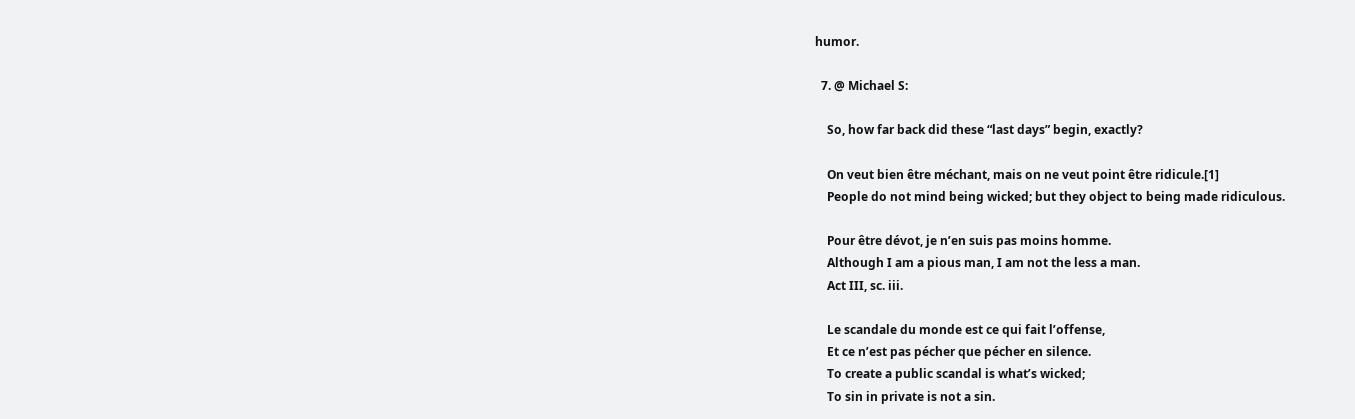humor.

  7. @ Michael S:

    So, how far back did these “last days” begin, exactly?

    On veut bien être méchant, mais on ne veut point être ridicule.[1]
    People do not mind being wicked; but they object to being made ridiculous.

    Pour être dévot, je n’en suis pas moins homme.
    Although I am a pious man, I am not the less a man.
    Act III, sc. iii.

    Le scandale du monde est ce qui fait l’offense,
    Et ce n’est pas pécher que pécher en silence.
    To create a public scandal is what’s wicked;
    To sin in private is not a sin.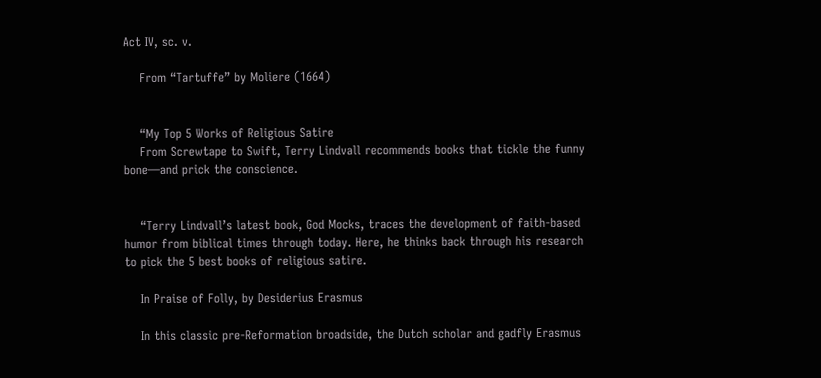Act IV, sc. v.

    From “Tartuffe” by Moliere (1664)


    “My Top 5 Works of Religious Satire
    From Screwtape to Swift, Terry Lindvall recommends books that tickle the funny bone—and prick the conscience.


    “Terry Lindvall’s latest book, God Mocks, traces the development of faith-based humor from biblical times through today. Here, he thinks back through his research to pick the 5 best books of religious satire.

    In Praise of Folly, by Desiderius Erasmus

    In this classic pre-Reformation broadside, the Dutch scholar and gadfly Erasmus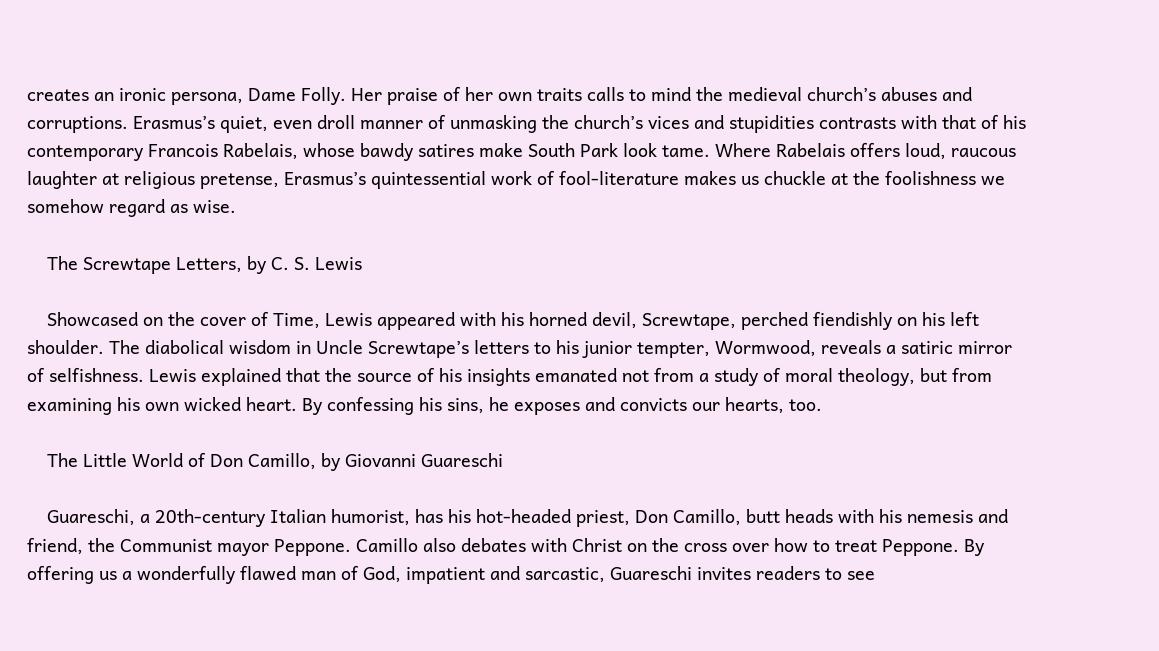creates an ironic persona, Dame Folly. Her praise of her own traits calls to mind the medieval church’s abuses and corruptions. Erasmus’s quiet, even droll manner of unmasking the church’s vices and stupidities contrasts with that of his contemporary Francois Rabelais, whose bawdy satires make South Park look tame. Where Rabelais offers loud, raucous laughter at religious pretense, Erasmus’s quintessential work of fool-literature makes us chuckle at the foolishness we somehow regard as wise.

    The Screwtape Letters, by C. S. Lewis

    Showcased on the cover of Time, Lewis appeared with his horned devil, Screwtape, perched fiendishly on his left shoulder. The diabolical wisdom in Uncle Screwtape’s letters to his junior tempter, Wormwood, reveals a satiric mirror of selfishness. Lewis explained that the source of his insights emanated not from a study of moral theology, but from examining his own wicked heart. By confessing his sins, he exposes and convicts our hearts, too.

    The Little World of Don Camillo, by Giovanni Guareschi

    Guareschi, a 20th-century Italian humorist, has his hot-headed priest, Don Camillo, butt heads with his nemesis and friend, the Communist mayor Peppone. Camillo also debates with Christ on the cross over how to treat Peppone. By offering us a wonderfully flawed man of God, impatient and sarcastic, Guareschi invites readers to see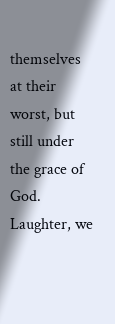themselves at their worst, but still under the grace of God. Laughter, we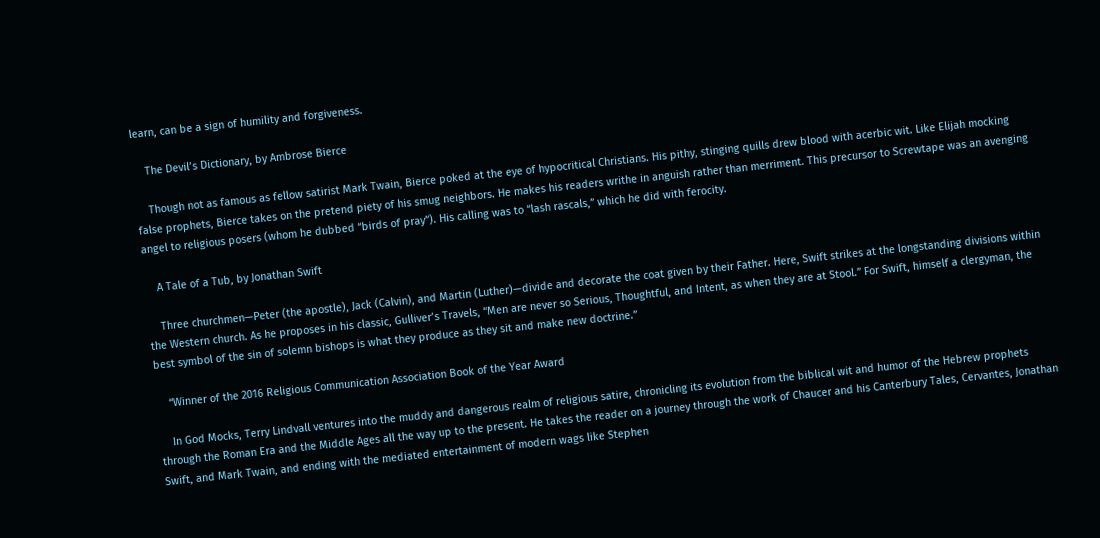learn, can be a sign of humility and forgiveness.

    The Devil’s Dictionary, by Ambrose Bierce

    Though not as famous as fellow satirist Mark Twain, Bierce poked at the eye of hypocritical Christians. His pithy, stinging quills drew blood with acerbic wit. Like Elijah mocking false prophets, Bierce takes on the pretend piety of his smug neighbors. He makes his readers writhe in anguish rather than merriment. This precursor to Screwtape was an avenging angel to religious posers (whom he dubbed “birds of pray”). His calling was to “lash rascals,” which he did with ferocity.

    A Tale of a Tub, by Jonathan Swift

    Three churchmen—Peter (the apostle), Jack (Calvin), and Martin (Luther)—divide and decorate the coat given by their Father. Here, Swift strikes at the longstanding divisions within the Western church. As he proposes in his classic, Gulliver’s Travels, “Men are never so Serious, Thoughtful, and Intent, as when they are at Stool.” For Swift, himself a clergyman, the best symbol of the sin of solemn bishops is what they produce as they sit and make new doctrine.”

    “Winner of the 2016 Religious Communication Association Book of the Year Award

    In God Mocks, Terry Lindvall ventures into the muddy and dangerous realm of religious satire, chronicling its evolution from the biblical wit and humor of the Hebrew prophets through the Roman Era and the Middle Ages all the way up to the present. He takes the reader on a journey through the work of Chaucer and his Canterbury Tales, Cervantes, Jonathan Swift, and Mark Twain, and ending with the mediated entertainment of modern wags like Stephen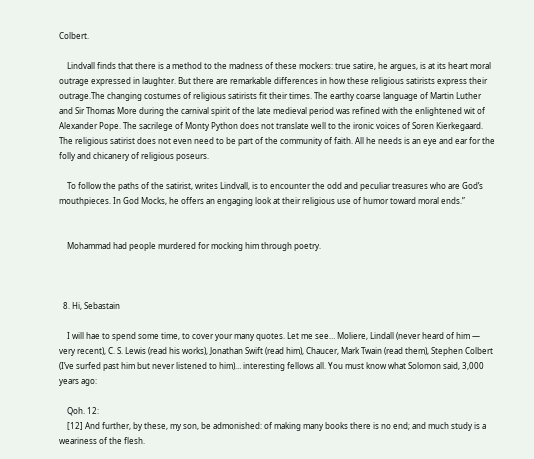Colbert.

    Lindvall finds that there is a method to the madness of these mockers: true satire, he argues, is at its heart moral outrage expressed in laughter. But there are remarkable differences in how these religious satirists express their outrage.The changing costumes of religious satirists fit their times. The earthy coarse language of Martin Luther and Sir Thomas More during the carnival spirit of the late medieval period was refined with the enlightened wit of Alexander Pope. The sacrilege of Monty Python does not translate well to the ironic voices of Soren Kierkegaard. The religious satirist does not even need to be part of the community of faith. All he needs is an eye and ear for the folly and chicanery of religious poseurs.

    To follow the paths of the satirist, writes Lindvall, is to encounter the odd and peculiar treasures who are God’s mouthpieces. In God Mocks, he offers an engaging look at their religious use of humor toward moral ends.”


    Mohammad had people murdered for mocking him through poetry.



  8. Hi, Sebastain

    I will hae to spend some time, to cover your many quotes. Let me see… Moliere, Lindall (never heard of him — very recent), C. S. Lewis (read his works), Jonathan Swift (read him), Chaucer, Mark Twain (read them), Stephen Colbert (I’ve surfed past him but never listened to him)… interesting fellows all. You must know what Solomon said, 3,000 years ago:

    Qoh. 12:
    [12] And further, by these, my son, be admonished: of making many books there is no end; and much study is a weariness of the flesh.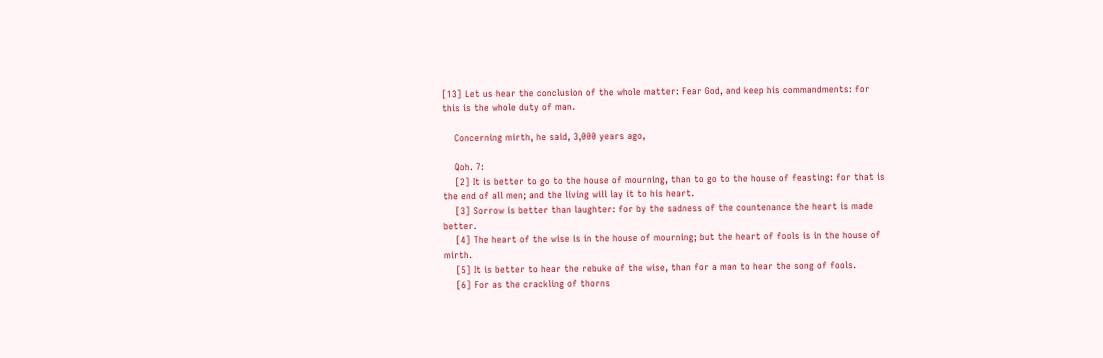[13] Let us hear the conclusion of the whole matter: Fear God, and keep his commandments: for this is the whole duty of man.

    Concerning mirth, he said, 3,000 years ago,

    Qoh. 7:
    [2] It is better to go to the house of mourning, than to go to the house of feasting: for that is the end of all men; and the living will lay it to his heart.
    [3] Sorrow is better than laughter: for by the sadness of the countenance the heart is made better.
    [4] The heart of the wise is in the house of mourning; but the heart of fools is in the house of mirth.
    [5] It is better to hear the rebuke of the wise, than for a man to hear the song of fools.
    [6] For as the crackling of thorns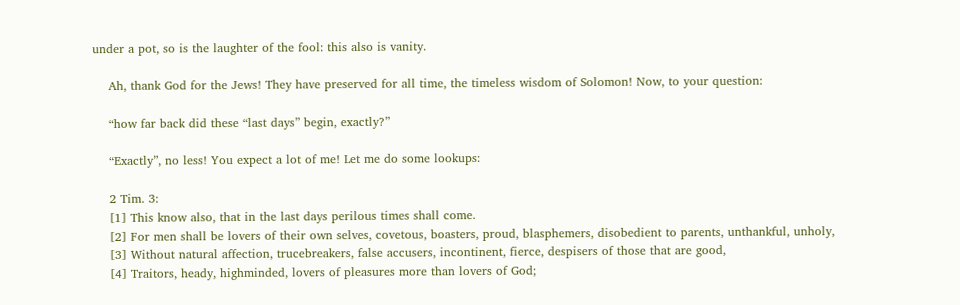under a pot, so is the laughter of the fool: this also is vanity.

    Ah, thank God for the Jews! They have preserved for all time, the timeless wisdom of Solomon! Now, to your question:

    “how far back did these “last days” begin, exactly?”

    “Exactly”, no less! You expect a lot of me! Let me do some lookups:

    2 Tim. 3:
    [1] This know also, that in the last days perilous times shall come.
    [2] For men shall be lovers of their own selves, covetous, boasters, proud, blasphemers, disobedient to parents, unthankful, unholy,
    [3] Without natural affection, trucebreakers, false accusers, incontinent, fierce, despisers of those that are good,
    [4] Traitors, heady, highminded, lovers of pleasures more than lovers of God;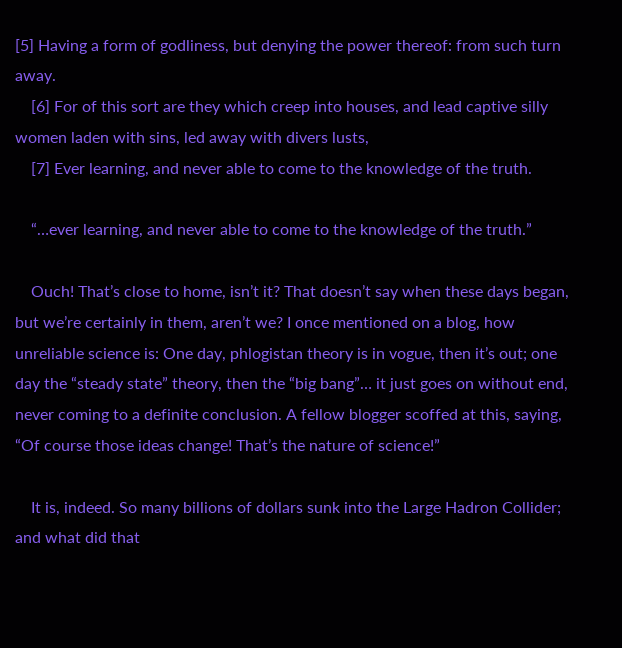[5] Having a form of godliness, but denying the power thereof: from such turn away.
    [6] For of this sort are they which creep into houses, and lead captive silly women laden with sins, led away with divers lusts,
    [7] Ever learning, and never able to come to the knowledge of the truth.

    “…ever learning, and never able to come to the knowledge of the truth.”

    Ouch! That’s close to home, isn’t it? That doesn’t say when these days began, but we’re certainly in them, aren’t we? I once mentioned on a blog, how unreliable science is: One day, phlogistan theory is in vogue, then it’s out; one day the “steady state” theory, then the “big bang”… it just goes on without end, never coming to a definite conclusion. A fellow blogger scoffed at this, saying, “Of course those ideas change! That’s the nature of science!”

    It is, indeed. So many billions of dollars sunk into the Large Hadron Collider; and what did that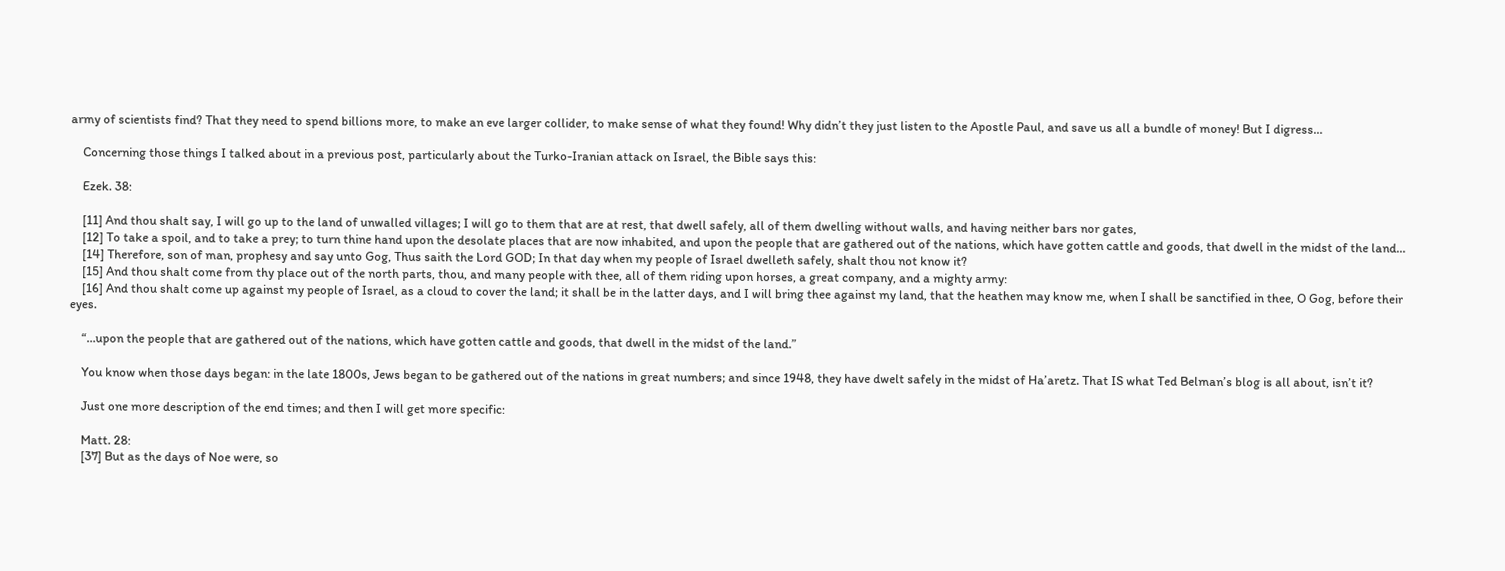army of scientists find? That they need to spend billions more, to make an eve larger collider, to make sense of what they found! Why didn’t they just listen to the Apostle Paul, and save us all a bundle of money! But I digress…

    Concerning those things I talked about in a previous post, particularly about the Turko-Iranian attack on Israel, the Bible says this:

    Ezek. 38:

    [11] And thou shalt say, I will go up to the land of unwalled villages; I will go to them that are at rest, that dwell safely, all of them dwelling without walls, and having neither bars nor gates,
    [12] To take a spoil, and to take a prey; to turn thine hand upon the desolate places that are now inhabited, and upon the people that are gathered out of the nations, which have gotten cattle and goods, that dwell in the midst of the land…
    [14] Therefore, son of man, prophesy and say unto Gog, Thus saith the Lord GOD; In that day when my people of Israel dwelleth safely, shalt thou not know it?
    [15] And thou shalt come from thy place out of the north parts, thou, and many people with thee, all of them riding upon horses, a great company, and a mighty army:
    [16] And thou shalt come up against my people of Israel, as a cloud to cover the land; it shall be in the latter days, and I will bring thee against my land, that the heathen may know me, when I shall be sanctified in thee, O Gog, before their eyes.

    “…upon the people that are gathered out of the nations, which have gotten cattle and goods, that dwell in the midst of the land.”

    You know when those days began: in the late 1800s, Jews began to be gathered out of the nations in great numbers; and since 1948, they have dwelt safely in the midst of Ha’aretz. That IS what Ted Belman’s blog is all about, isn’t it?

    Just one more description of the end times; and then I will get more specific:

    Matt. 28:
    [37] But as the days of Noe were, so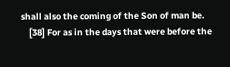shall also the coming of the Son of man be.
    [38] For as in the days that were before the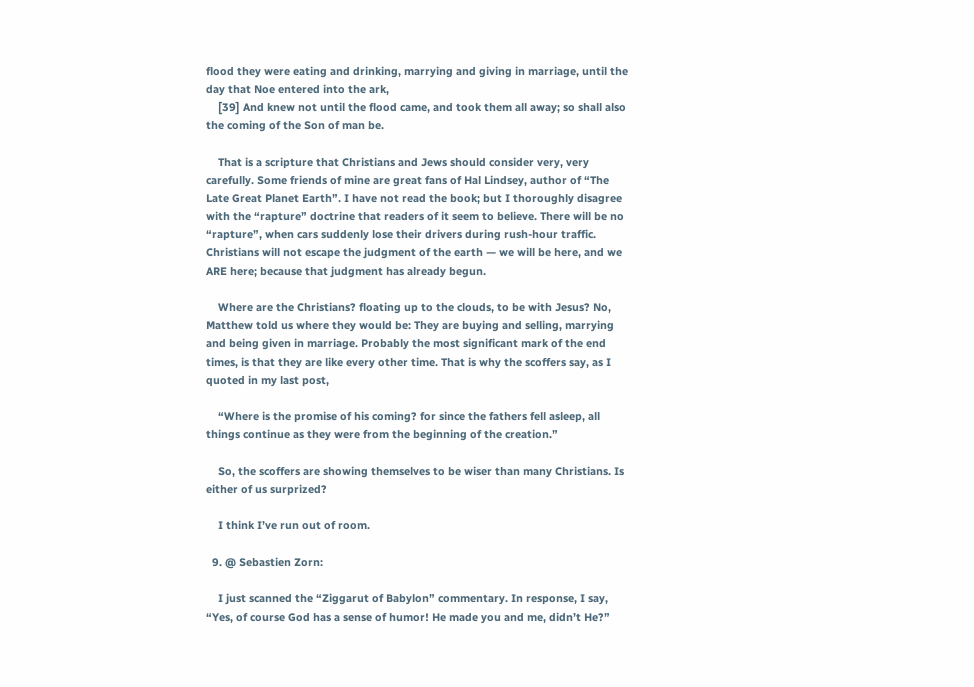flood they were eating and drinking, marrying and giving in marriage, until the day that Noe entered into the ark,
    [39] And knew not until the flood came, and took them all away; so shall also the coming of the Son of man be.

    That is a scripture that Christians and Jews should consider very, very carefully. Some friends of mine are great fans of Hal Lindsey, author of “The Late Great Planet Earth”. I have not read the book; but I thoroughly disagree with the “rapture” doctrine that readers of it seem to believe. There will be no “rapture”, when cars suddenly lose their drivers during rush-hour traffic. Christians will not escape the judgment of the earth — we will be here, and we ARE here; because that judgment has already begun.

    Where are the Christians? floating up to the clouds, to be with Jesus? No, Matthew told us where they would be: They are buying and selling, marrying and being given in marriage. Probably the most significant mark of the end times, is that they are like every other time. That is why the scoffers say, as I quoted in my last post,

    “Where is the promise of his coming? for since the fathers fell asleep, all things continue as they were from the beginning of the creation.”

    So, the scoffers are showing themselves to be wiser than many Christians. Is either of us surprized?

    I think I’ve run out of room.

  9. @ Sebastien Zorn:

    I just scanned the “Ziggarut of Babylon” commentary. In response, I say, “Yes, of course God has a sense of humor! He made you and me, didn’t He?”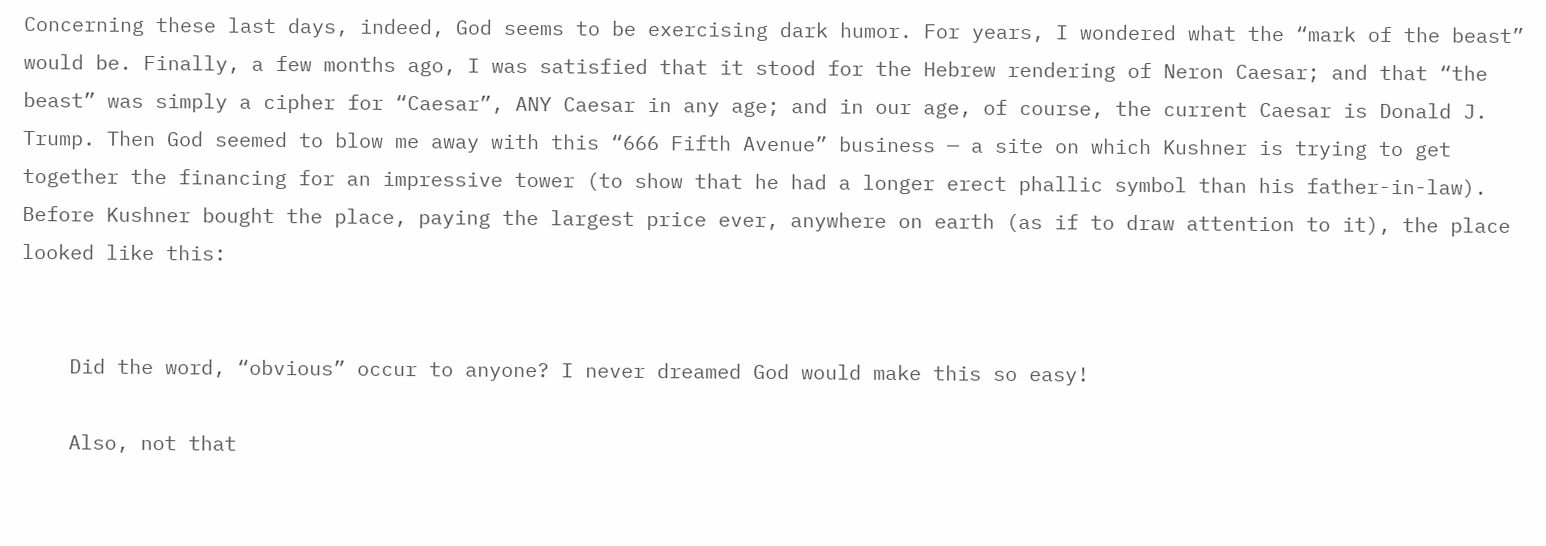Concerning these last days, indeed, God seems to be exercising dark humor. For years, I wondered what the “mark of the beast” would be. Finally, a few months ago, I was satisfied that it stood for the Hebrew rendering of Neron Caesar; and that “the beast” was simply a cipher for “Caesar”, ANY Caesar in any age; and in our age, of course, the current Caesar is Donald J. Trump. Then God seemed to blow me away with this “666 Fifth Avenue” business — a site on which Kushner is trying to get together the financing for an impressive tower (to show that he had a longer erect phallic symbol than his father-in-law). Before Kushner bought the place, paying the largest price ever, anywhere on earth (as if to draw attention to it), the place looked like this:


    Did the word, “obvious” occur to anyone? I never dreamed God would make this so easy!

    Also, not that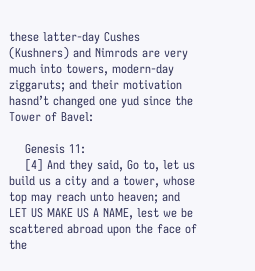these latter-day Cushes (Kushners) and Nimrods are very much into towers, modern-day ziggaruts; and their motivation hasnd’t changed one yud since the Tower of Bavel:

    Genesis 11:
    [4] And they said, Go to, let us build us a city and a tower, whose top may reach unto heaven; and LET US MAKE US A NAME, lest we be scattered abroad upon the face of the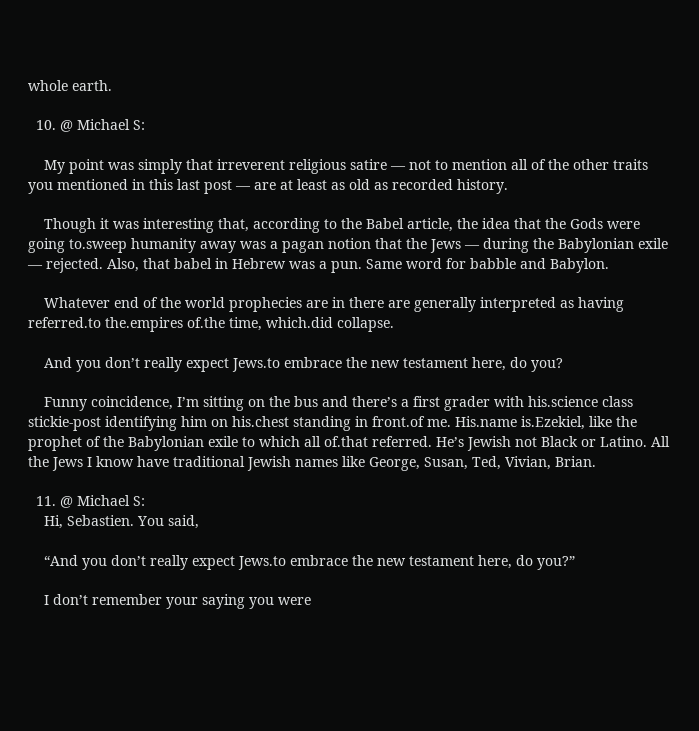whole earth.

  10. @ Michael S:

    My point was simply that irreverent religious satire — not to mention all of the other traits you mentioned in this last post — are at least as old as recorded history.

    Though it was interesting that, according to the Babel article, the idea that the Gods were going to.sweep humanity away was a pagan notion that the Jews — during the Babylonian exile — rejected. Also, that babel in Hebrew was a pun. Same word for babble and Babylon.

    Whatever end of the world prophecies are in there are generally interpreted as having referred.to the.empires of.the time, which.did collapse.

    And you don’t really expect Jews.to embrace the new testament here, do you?

    Funny coincidence, I’m sitting on the bus and there’s a first grader with his.science class stickie-post identifying him on his.chest standing in front.of me. His.name is.Ezekiel, like the prophet of the Babylonian exile to which all of.that referred. He’s Jewish not Black or Latino. All the Jews I know have traditional Jewish names like George, Susan, Ted, Vivian, Brian.

  11. @ Michael S:
    Hi, Sebastien. You said,

    “And you don’t really expect Jews.to embrace the new testament here, do you?”

    I don’t remember your saying you were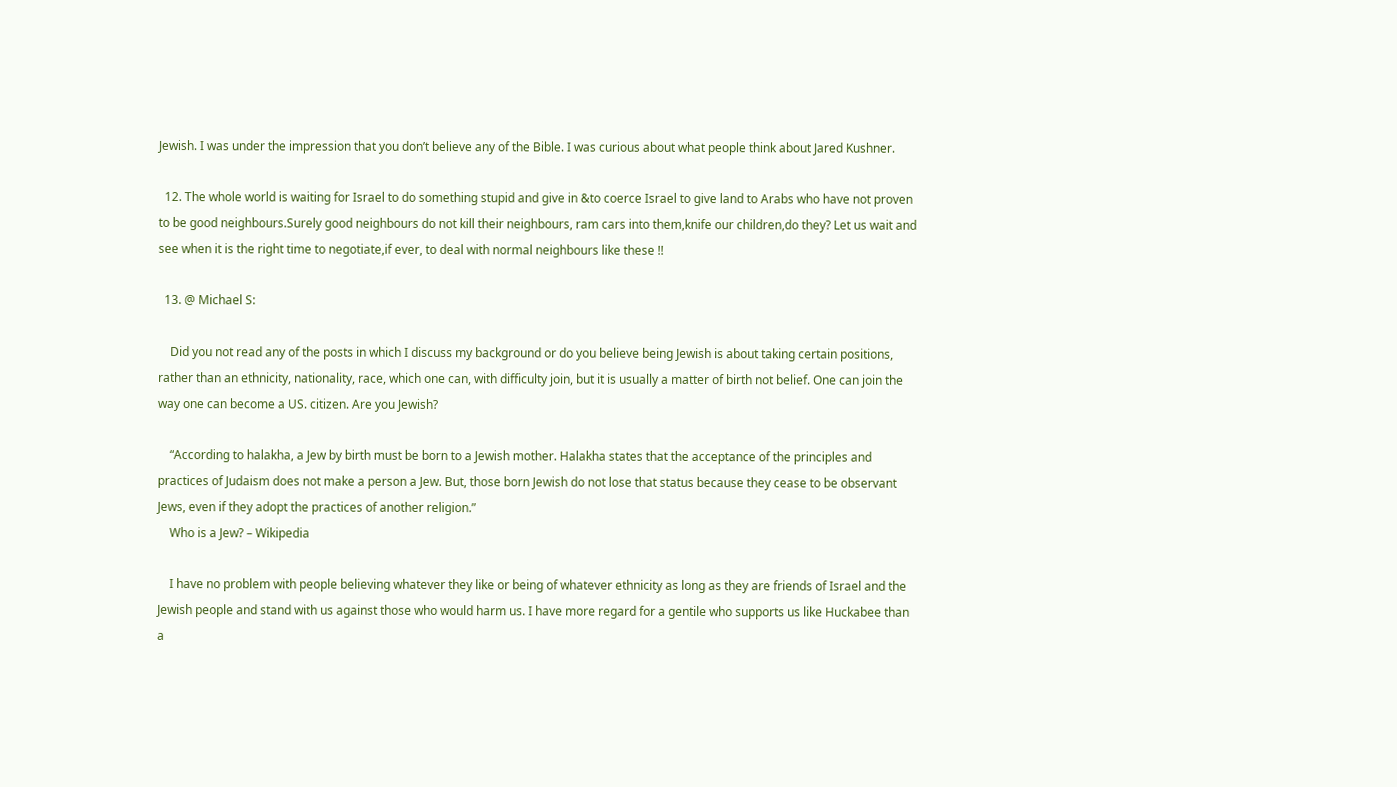Jewish. I was under the impression that you don’t believe any of the Bible. I was curious about what people think about Jared Kushner.

  12. The whole world is waiting for Israel to do something stupid and give in &to coerce Israel to give land to Arabs who have not proven to be good neighbours.Surely good neighbours do not kill their neighbours, ram cars into them,knife our children,do they? Let us wait and see when it is the right time to negotiate,if ever, to deal with normal neighbours like these !!

  13. @ Michael S:

    Did you not read any of the posts in which I discuss my background or do you believe being Jewish is about taking certain positions, rather than an ethnicity, nationality, race, which one can, with difficulty join, but it is usually a matter of birth not belief. One can join the way one can become a US. citizen. Are you Jewish?

    “According to halakha, a Jew by birth must be born to a Jewish mother. Halakha states that the acceptance of the principles and practices of Judaism does not make a person a Jew. But, those born Jewish do not lose that status because they cease to be observant Jews, even if they adopt the practices of another religion.”
    Who is a Jew? – Wikipedia

    I have no problem with people believing whatever they like or being of whatever ethnicity as long as they are friends of Israel and the Jewish people and stand with us against those who would harm us. I have more regard for a gentile who supports us like Huckabee than a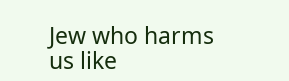Jew who harms us like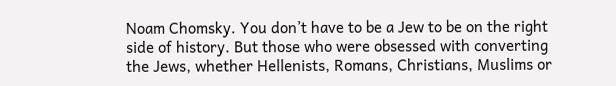Noam Chomsky. You don’t have to be a Jew to be on the right side of history. But those who were obsessed with converting the Jews, whether Hellenists, Romans, Christians, Muslims or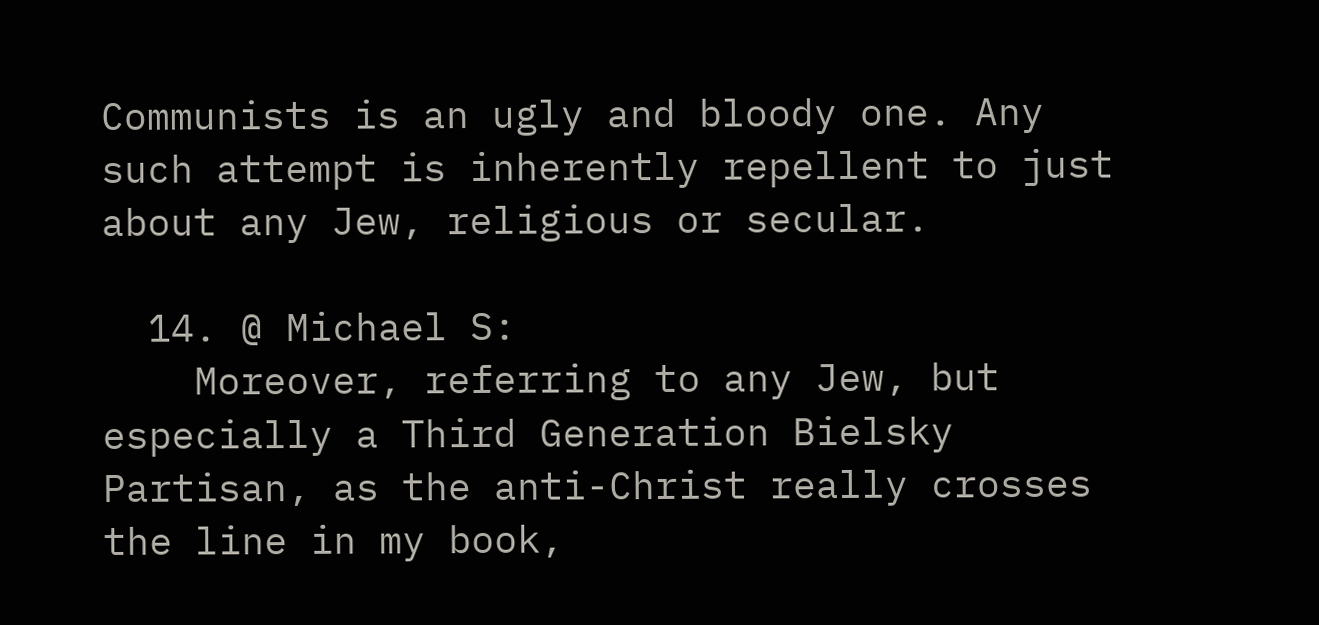Communists is an ugly and bloody one. Any such attempt is inherently repellent to just about any Jew, religious or secular.

  14. @ Michael S:
    Moreover, referring to any Jew, but especially a Third Generation Bielsky Partisan, as the anti-Christ really crosses the line in my book,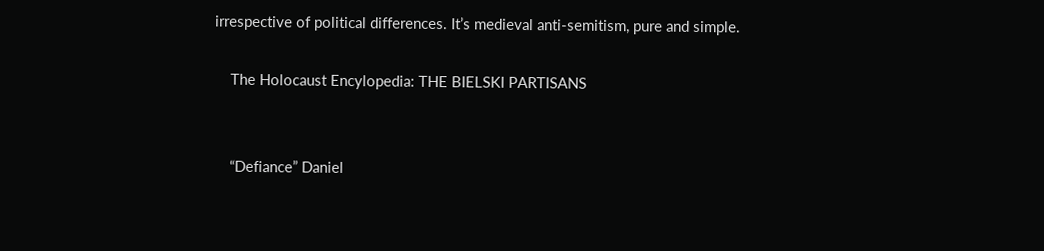irrespective of political differences. It’s medieval anti-semitism, pure and simple.

    The Holocaust Encylopedia: THE BIELSKI PARTISANS


    “Defiance” Daniel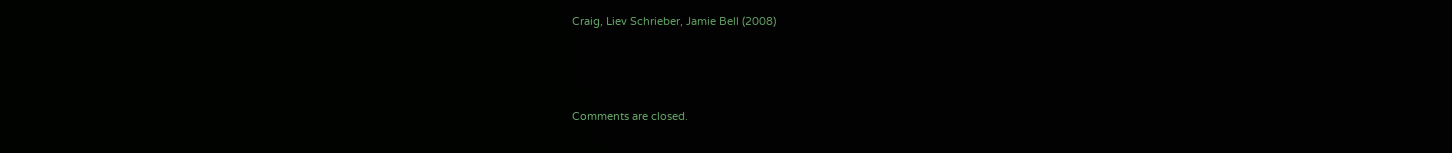Craig, Liev Schrieber, Jamie Bell (2008)



Comments are closed.